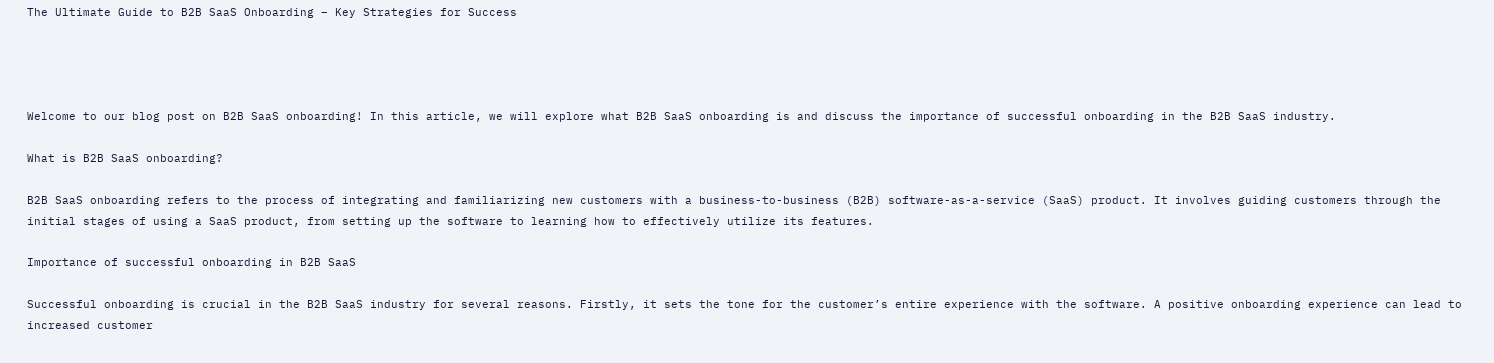The Ultimate Guide to B2B SaaS Onboarding – Key Strategies for Success




Welcome to our blog post on B2B SaaS onboarding! In this article, we will explore what B2B SaaS onboarding is and discuss the importance of successful onboarding in the B2B SaaS industry.

What is B2B SaaS onboarding?

B2B SaaS onboarding refers to the process of integrating and familiarizing new customers with a business-to-business (B2B) software-as-a-service (SaaS) product. It involves guiding customers through the initial stages of using a SaaS product, from setting up the software to learning how to effectively utilize its features.

Importance of successful onboarding in B2B SaaS

Successful onboarding is crucial in the B2B SaaS industry for several reasons. Firstly, it sets the tone for the customer’s entire experience with the software. A positive onboarding experience can lead to increased customer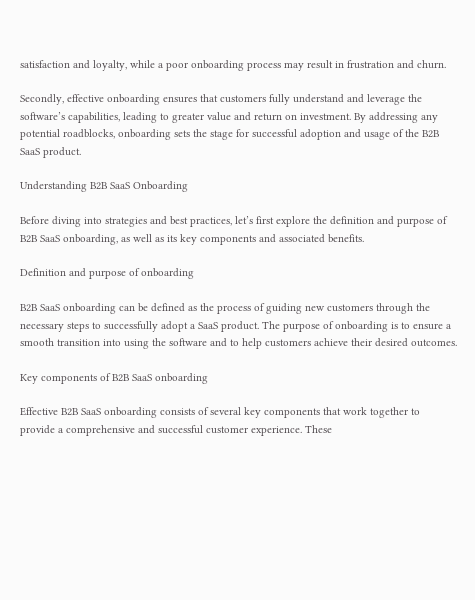satisfaction and loyalty, while a poor onboarding process may result in frustration and churn.

Secondly, effective onboarding ensures that customers fully understand and leverage the software’s capabilities, leading to greater value and return on investment. By addressing any potential roadblocks, onboarding sets the stage for successful adoption and usage of the B2B SaaS product.

Understanding B2B SaaS Onboarding

Before diving into strategies and best practices, let’s first explore the definition and purpose of B2B SaaS onboarding, as well as its key components and associated benefits.

Definition and purpose of onboarding

B2B SaaS onboarding can be defined as the process of guiding new customers through the necessary steps to successfully adopt a SaaS product. The purpose of onboarding is to ensure a smooth transition into using the software and to help customers achieve their desired outcomes.

Key components of B2B SaaS onboarding

Effective B2B SaaS onboarding consists of several key components that work together to provide a comprehensive and successful customer experience. These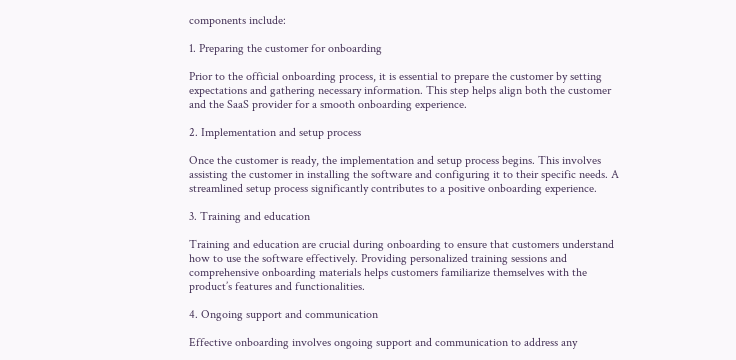components include:

1. Preparing the customer for onboarding

Prior to the official onboarding process, it is essential to prepare the customer by setting expectations and gathering necessary information. This step helps align both the customer and the SaaS provider for a smooth onboarding experience.

2. Implementation and setup process

Once the customer is ready, the implementation and setup process begins. This involves assisting the customer in installing the software and configuring it to their specific needs. A streamlined setup process significantly contributes to a positive onboarding experience.

3. Training and education

Training and education are crucial during onboarding to ensure that customers understand how to use the software effectively. Providing personalized training sessions and comprehensive onboarding materials helps customers familiarize themselves with the product’s features and functionalities.

4. Ongoing support and communication

Effective onboarding involves ongoing support and communication to address any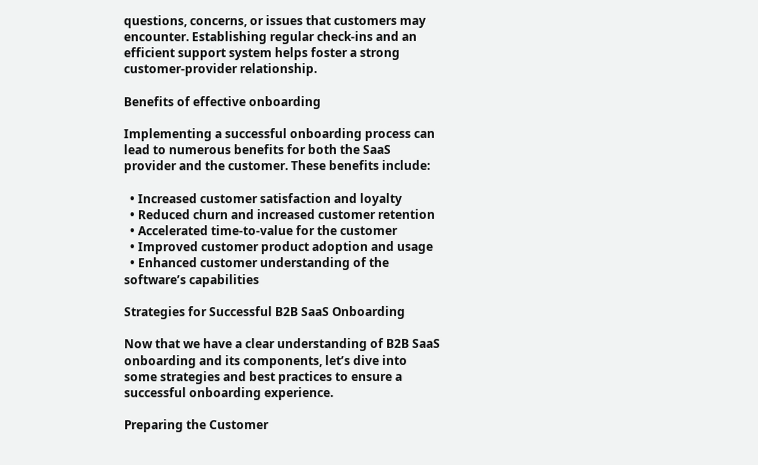questions, concerns, or issues that customers may encounter. Establishing regular check-ins and an efficient support system helps foster a strong customer-provider relationship.

Benefits of effective onboarding

Implementing a successful onboarding process can lead to numerous benefits for both the SaaS provider and the customer. These benefits include:

  • Increased customer satisfaction and loyalty
  • Reduced churn and increased customer retention
  • Accelerated time-to-value for the customer
  • Improved customer product adoption and usage
  • Enhanced customer understanding of the software’s capabilities

Strategies for Successful B2B SaaS Onboarding

Now that we have a clear understanding of B2B SaaS onboarding and its components, let’s dive into some strategies and best practices to ensure a successful onboarding experience.

Preparing the Customer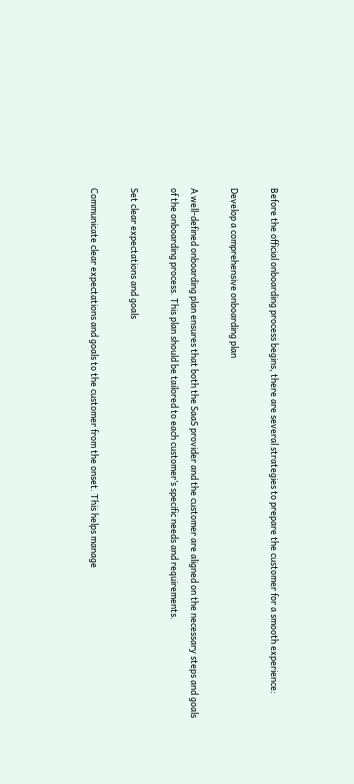Before the official onboarding process begins, there are several strategies to prepare the customer for a smooth experience:

Develop a comprehensive onboarding plan

A well-defined onboarding plan ensures that both the SaaS provider and the customer are aligned on the necessary steps and goals of the onboarding process. This plan should be tailored to each customer’s specific needs and requirements.

Set clear expectations and goals

Communicate clear expectations and goals to the customer from the onset. This helps manage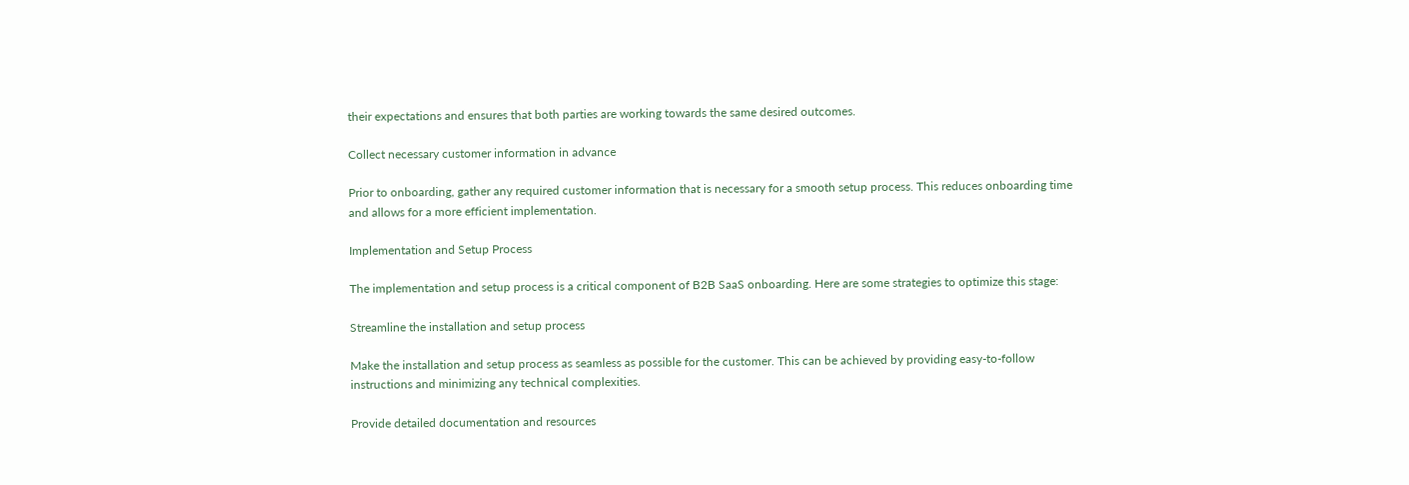their expectations and ensures that both parties are working towards the same desired outcomes.

Collect necessary customer information in advance

Prior to onboarding, gather any required customer information that is necessary for a smooth setup process. This reduces onboarding time and allows for a more efficient implementation.

Implementation and Setup Process

The implementation and setup process is a critical component of B2B SaaS onboarding. Here are some strategies to optimize this stage:

Streamline the installation and setup process

Make the installation and setup process as seamless as possible for the customer. This can be achieved by providing easy-to-follow instructions and minimizing any technical complexities.

Provide detailed documentation and resources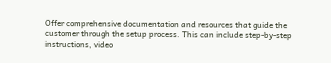Offer comprehensive documentation and resources that guide the customer through the setup process. This can include step-by-step instructions, video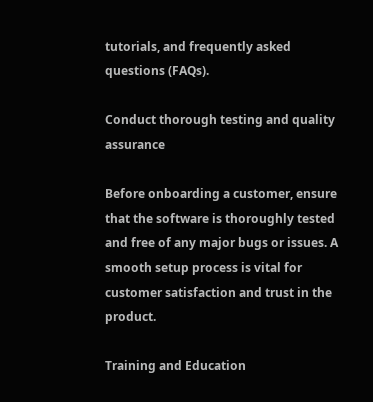tutorials, and frequently asked questions (FAQs).

Conduct thorough testing and quality assurance

Before onboarding a customer, ensure that the software is thoroughly tested and free of any major bugs or issues. A smooth setup process is vital for customer satisfaction and trust in the product.

Training and Education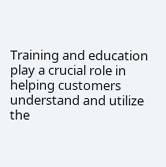Training and education play a crucial role in helping customers understand and utilize the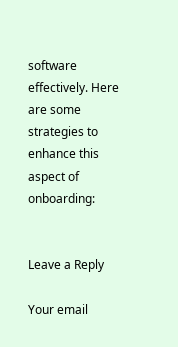software effectively. Here are some strategies to enhance this aspect of onboarding:


Leave a Reply

Your email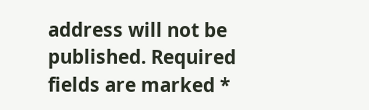address will not be published. Required fields are marked *